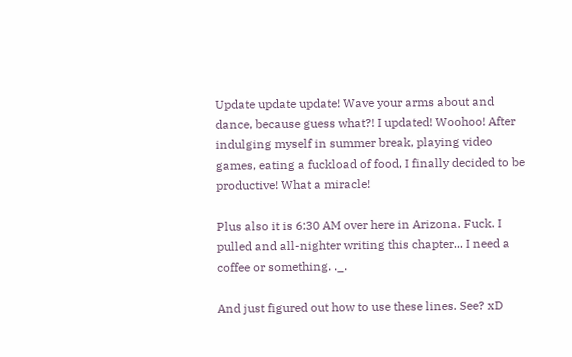Update update update! Wave your arms about and dance, because guess what?! I updated! Woohoo! After indulging myself in summer break, playing video games, eating a fuckload of food, I finally decided to be productive! What a miracle!

Plus also it is 6:30 AM over here in Arizona. Fuck. I pulled and all-nighter writing this chapter... I need a coffee or something. ._.

And just figured out how to use these lines. See? xD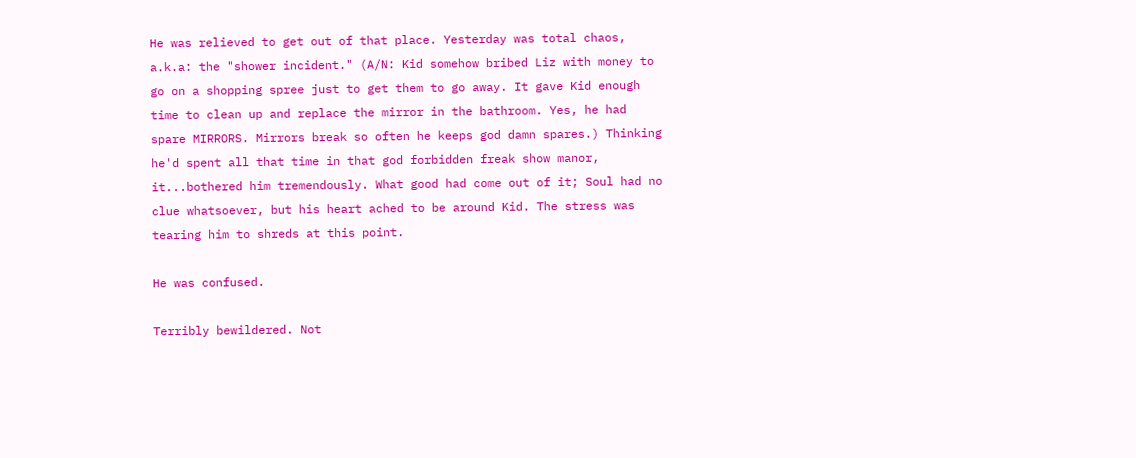He was relieved to get out of that place. Yesterday was total chaos, a.k.a: the "shower incident." (A/N: Kid somehow bribed Liz with money to go on a shopping spree just to get them to go away. It gave Kid enough time to clean up and replace the mirror in the bathroom. Yes, he had spare MIRRORS. Mirrors break so often he keeps god damn spares.) Thinking he'd spent all that time in that god forbidden freak show manor, it...bothered him tremendously. What good had come out of it; Soul had no clue whatsoever, but his heart ached to be around Kid. The stress was tearing him to shreds at this point.

He was confused.

Terribly bewildered. Not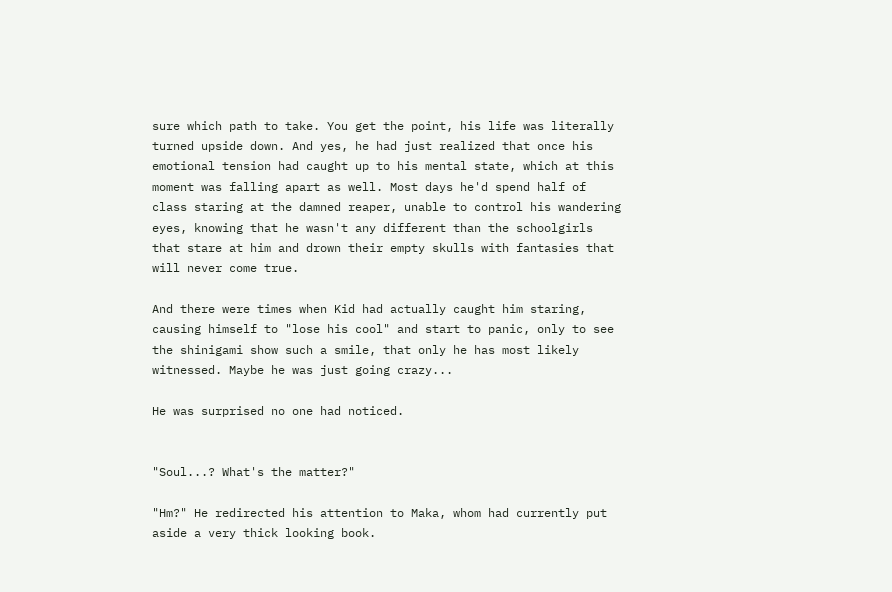sure which path to take. You get the point, his life was literally turned upside down. And yes, he had just realized that once his emotional tension had caught up to his mental state, which at this moment was falling apart as well. Most days he'd spend half of class staring at the damned reaper, unable to control his wandering eyes, knowing that he wasn't any different than the schoolgirls that stare at him and drown their empty skulls with fantasies that will never come true.

And there were times when Kid had actually caught him staring, causing himself to "lose his cool" and start to panic, only to see the shinigami show such a smile, that only he has most likely witnessed. Maybe he was just going crazy...

He was surprised no one had noticed.


"Soul...? What's the matter?"

"Hm?" He redirected his attention to Maka, whom had currently put aside a very thick looking book.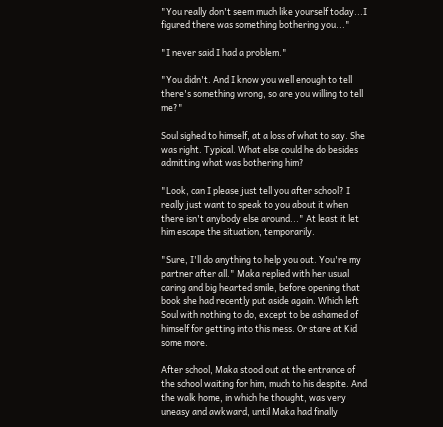"You really don't seem much like yourself today...I figured there was something bothering you..."

"I never said I had a problem."

"You didn't. And I know you well enough to tell there's something wrong, so are you willing to tell me?"

Soul sighed to himself, at a loss of what to say. She was right. Typical. What else could he do besides admitting what was bothering him?

"Look, can I please just tell you after school? I really just want to speak to you about it when there isn't anybody else around..." At least it let him escape the situation, temporarily.

"Sure, I'll do anything to help you out. You're my partner after all." Maka replied with her usual caring and big hearted smile, before opening that book she had recently put aside again. Which left Soul with nothing to do, except to be ashamed of himself for getting into this mess. Or stare at Kid some more.

After school, Maka stood out at the entrance of the school waiting for him, much to his despite. And the walk home, in which he thought, was very uneasy and awkward, until Maka had finally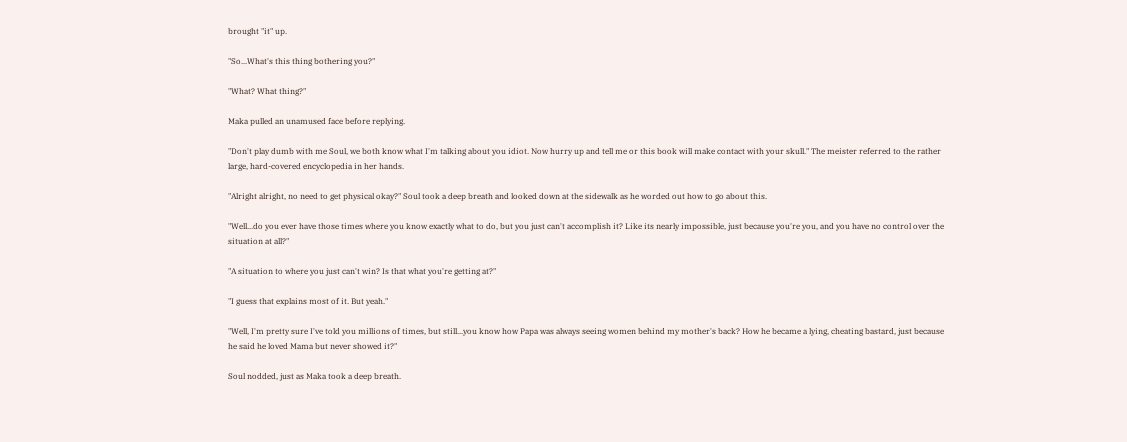brought "it" up.

"So...What's this thing bothering you?"

"What? What thing?"

Maka pulled an unamused face before replying.

"Don't play dumb with me Soul, we both know what I'm talking about you idiot. Now hurry up and tell me or this book will make contact with your skull." The meister referred to the rather large, hard-covered encyclopedia in her hands.

"Alright alright, no need to get physical okay?" Soul took a deep breath and looked down at the sidewalk as he worded out how to go about this.

"Well...do you ever have those times where you know exactly what to do, but you just can't accomplish it? Like its nearly impossible, just because you're you, and you have no control over the situation at all?"

"A situation to where you just can't win? Is that what you're getting at?"

"I guess that explains most of it. But yeah."

"Well, I'm pretty sure I've told you millions of times, but still...you know how Papa was always seeing women behind my mother's back? How he became a lying, cheating bastard, just because he said he loved Mama but never showed it?"

Soul nodded, just as Maka took a deep breath.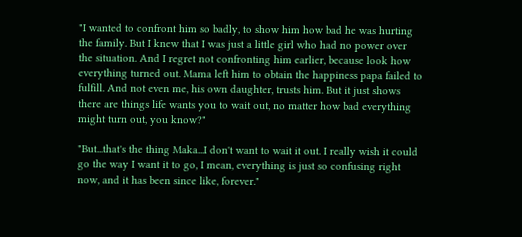"I wanted to confront him so badly, to show him how bad he was hurting the family. But I knew that I was just a little girl who had no power over the situation. And I regret not confronting him earlier, because look how everything turned out. Mama left him to obtain the happiness papa failed to fulfill. And not even me, his own daughter, trusts him. But it just shows there are things life wants you to wait out, no matter how bad everything might turn out, you know?"

"But...that's the thing Maka...I don't want to wait it out. I really wish it could go the way I want it to go, I mean, everything is just so confusing right now, and it has been since like, forever."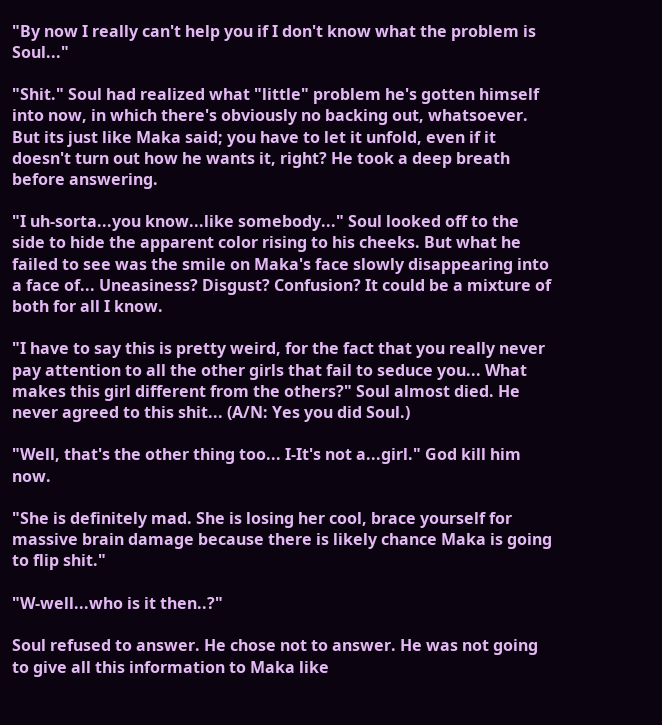"By now I really can't help you if I don't know what the problem is Soul..."

"Shit." Soul had realized what "little" problem he's gotten himself into now, in which there's obviously no backing out, whatsoever. But its just like Maka said; you have to let it unfold, even if it doesn't turn out how he wants it, right? He took a deep breath before answering.

"I uh-sorta...you know...like somebody..." Soul looked off to the side to hide the apparent color rising to his cheeks. But what he failed to see was the smile on Maka's face slowly disappearing into a face of... Uneasiness? Disgust? Confusion? It could be a mixture of both for all I know.

"I have to say this is pretty weird, for the fact that you really never pay attention to all the other girls that fail to seduce you... What makes this girl different from the others?" Soul almost died. He never agreed to this shit... (A/N: Yes you did Soul.)

"Well, that's the other thing too... I-It's not a...girl." God kill him now.

"She is definitely mad. She is losing her cool, brace yourself for massive brain damage because there is likely chance Maka is going to flip shit."

"W-well...who is it then..?"

Soul refused to answer. He chose not to answer. He was not going to give all this information to Maka like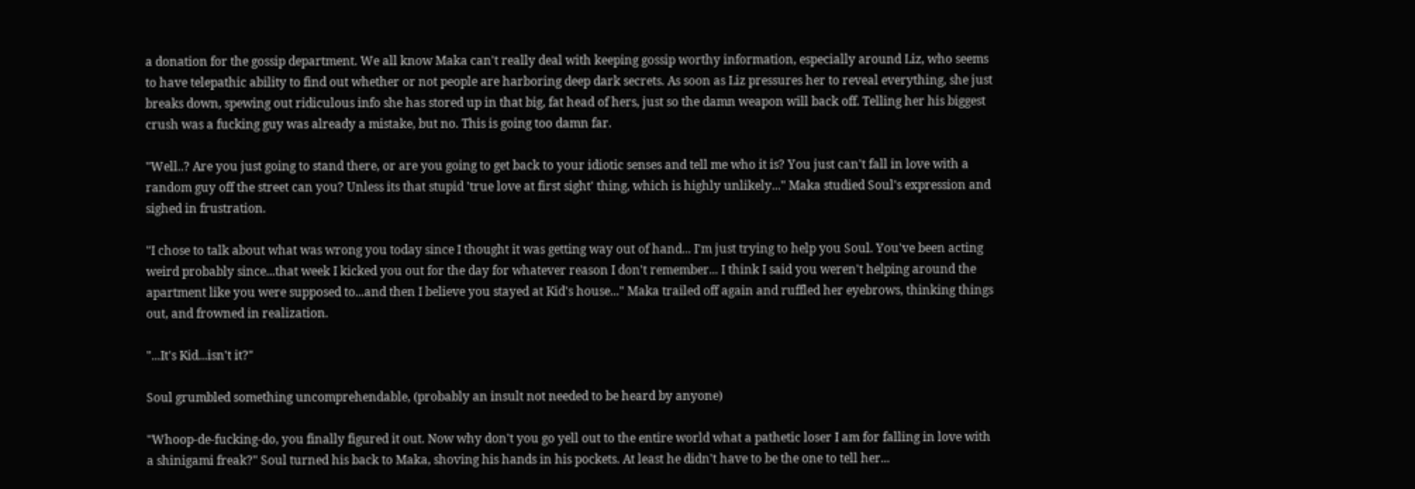a donation for the gossip department. We all know Maka can't really deal with keeping gossip worthy information, especially around Liz, who seems to have telepathic ability to find out whether or not people are harboring deep dark secrets. As soon as Liz pressures her to reveal everything, she just breaks down, spewing out ridiculous info she has stored up in that big, fat head of hers, just so the damn weapon will back off. Telling her his biggest crush was a fucking guy was already a mistake, but no. This is going too damn far.

"Well..? Are you just going to stand there, or are you going to get back to your idiotic senses and tell me who it is? You just can't fall in love with a random guy off the street can you? Unless its that stupid 'true love at first sight' thing, which is highly unlikely..." Maka studied Soul's expression and sighed in frustration.

"I chose to talk about what was wrong you today since I thought it was getting way out of hand... I'm just trying to help you Soul. You've been acting weird probably since...that week I kicked you out for the day for whatever reason I don't remember... I think I said you weren't helping around the apartment like you were supposed to...and then I believe you stayed at Kid's house..." Maka trailed off again and ruffled her eyebrows, thinking things out, and frowned in realization.

"...It's Kid...isn't it?"

Soul grumbled something uncomprehendable, (probably an insult not needed to be heard by anyone)

"Whoop-de-fucking-do, you finally figured it out. Now why don't you go yell out to the entire world what a pathetic loser I am for falling in love with a shinigami freak?" Soul turned his back to Maka, shoving his hands in his pockets. At least he didn't have to be the one to tell her...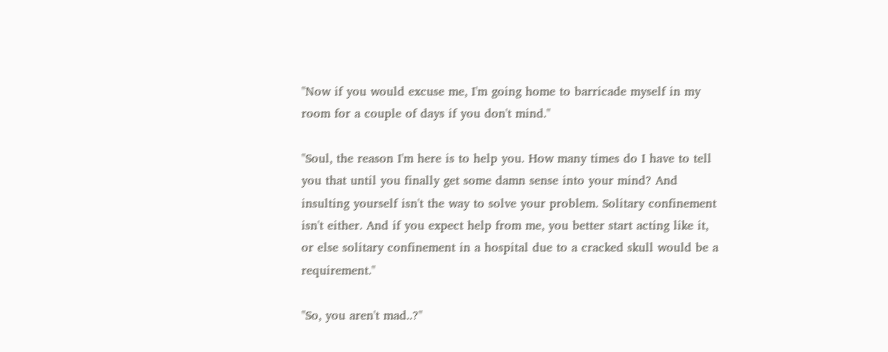"Now if you would excuse me, I'm going home to barricade myself in my room for a couple of days if you don't mind."

"Soul, the reason I'm here is to help you. How many times do I have to tell you that until you finally get some damn sense into your mind? And insulting yourself isn't the way to solve your problem. Solitary confinement isn't either. And if you expect help from me, you better start acting like it, or else solitary confinement in a hospital due to a cracked skull would be a requirement."

"So, you aren't mad..?"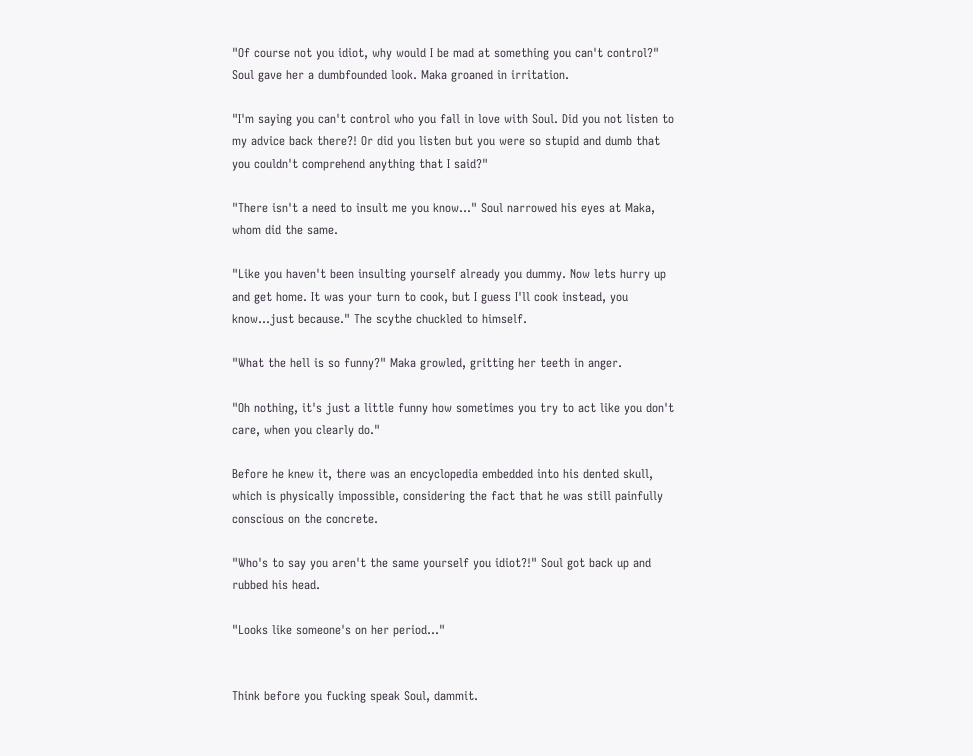"Of course not you idiot, why would I be mad at something you can't control?" Soul gave her a dumbfounded look. Maka groaned in irritation.

"I'm saying you can't control who you fall in love with Soul. Did you not listen to my advice back there?! Or did you listen but you were so stupid and dumb that you couldn't comprehend anything that I said?"

"There isn't a need to insult me you know..." Soul narrowed his eyes at Maka, whom did the same.

"Like you haven't been insulting yourself already you dummy. Now lets hurry up and get home. It was your turn to cook, but I guess I'll cook instead, you know...just because." The scythe chuckled to himself.

"What the hell is so funny?" Maka growled, gritting her teeth in anger.

"Oh nothing, it's just a little funny how sometimes you try to act like you don't care, when you clearly do."

Before he knew it, there was an encyclopedia embedded into his dented skull, which is physically impossible, considering the fact that he was still painfully conscious on the concrete.

"Who's to say you aren't the same yourself you idiot?!" Soul got back up and rubbed his head.

"Looks like someone's on her period..."


Think before you fucking speak Soul, dammit.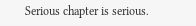Serious chapter is serious.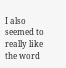I also seemed to really like the word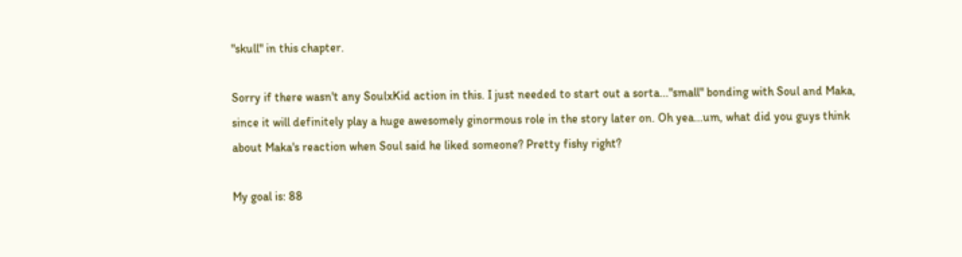"skull" in this chapter.

Sorry if there wasn't any SoulxKid action in this. I just needed to start out a sorta..."small" bonding with Soul and Maka, since it will definitely play a huge awesomely ginormous role in the story later on. Oh yea...um, what did you guys think about Maka's reaction when Soul said he liked someone? Pretty fishy right?

My goal is: 88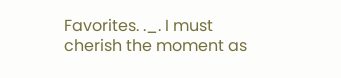Favorites. ._. I must cherish the moment as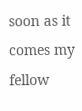soon as it comes my fellow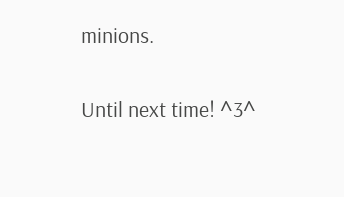minions.

Until next time! ^3^